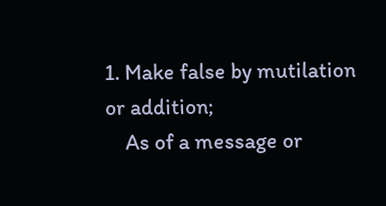1. Make false by mutilation or addition;
    As of a message or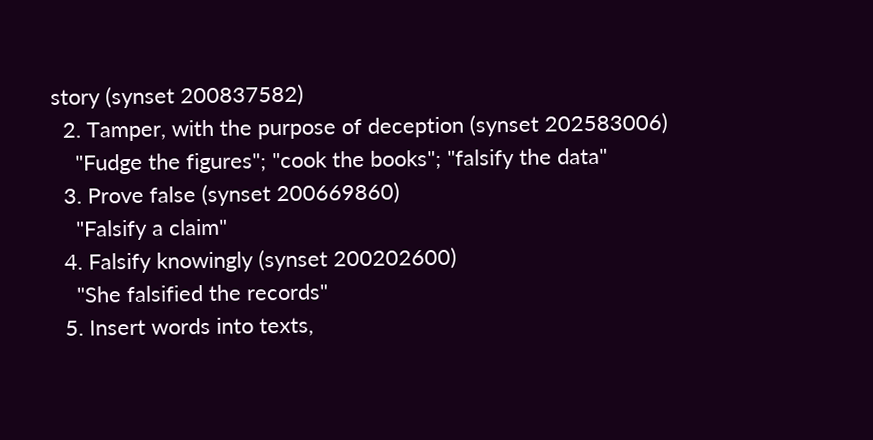story (synset 200837582)
  2. Tamper, with the purpose of deception (synset 202583006)
    "Fudge the figures"; "cook the books"; "falsify the data"
  3. Prove false (synset 200669860)
    "Falsify a claim"
  4. Falsify knowingly (synset 200202600)
    "She falsified the records"
  5. Insert words into texts,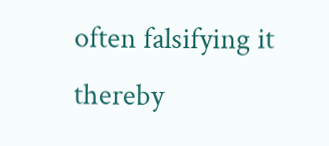often falsifying it thereby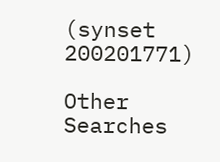(synset 200201771)

Other Searches